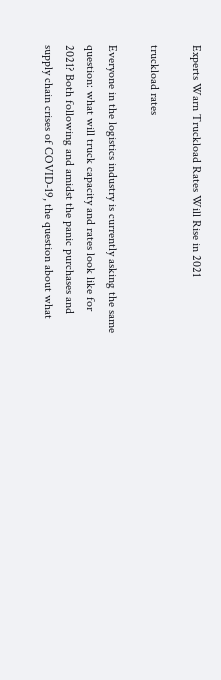Experts Warn Truckload Rates Will Rise in 2021

truckload rates

Everyone in the logistics industry is currently asking the same question: what will truck capacity and rates look like for 2021? Both following and amidst the panic purchases and supply chain crises of COVID-19, the question about what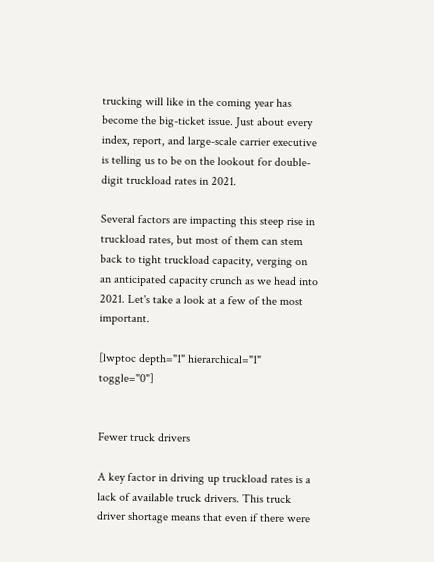trucking will like in the coming year has become the big-ticket issue. Just about every index, report, and large-scale carrier executive is telling us to be on the lookout for double-digit truckload rates in 2021.

Several factors are impacting this steep rise in truckload rates, but most of them can stem back to tight truckload capacity, verging on an anticipated capacity crunch as we head into 2021. Let's take a look at a few of the most important.

[lwptoc depth="1" hierarchical="1" toggle="0"]


Fewer truck drivers

A key factor in driving up truckload rates is a lack of available truck drivers. This truck driver shortage means that even if there were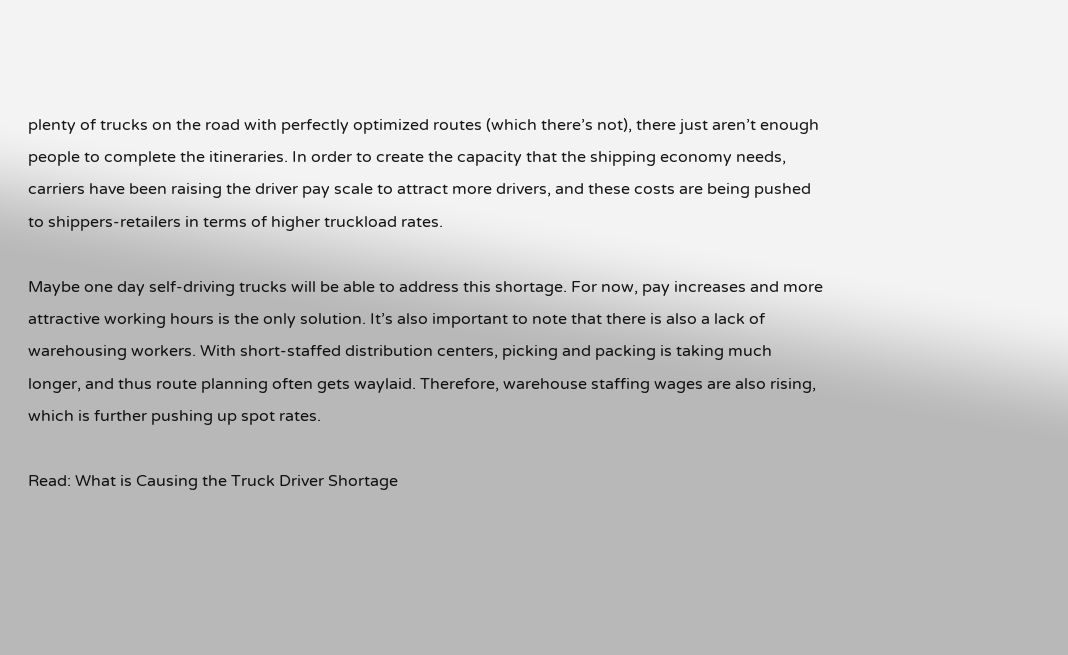plenty of trucks on the road with perfectly optimized routes (which there’s not), there just aren’t enough people to complete the itineraries. In order to create the capacity that the shipping economy needs, carriers have been raising the driver pay scale to attract more drivers, and these costs are being pushed to shippers-retailers in terms of higher truckload rates.

Maybe one day self-driving trucks will be able to address this shortage. For now, pay increases and more attractive working hours is the only solution. It’s also important to note that there is also a lack of warehousing workers. With short-staffed distribution centers, picking and packing is taking much longer, and thus route planning often gets waylaid. Therefore, warehouse staffing wages are also rising, which is further pushing up spot rates.

Read: What is Causing the Truck Driver Shortage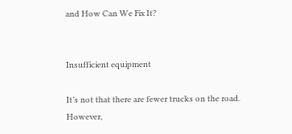and How Can We Fix It?


Insufficient equipment

It’s not that there are fewer trucks on the road. However,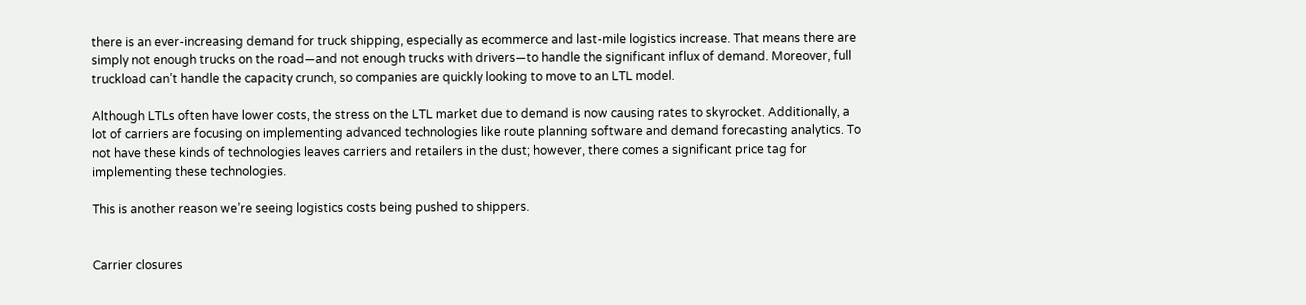there is an ever-increasing demand for truck shipping, especially as ecommerce and last-mile logistics increase. That means there are simply not enough trucks on the road—and not enough trucks with drivers—to handle the significant influx of demand. Moreover, full truckload can’t handle the capacity crunch, so companies are quickly looking to move to an LTL model.

Although LTLs often have lower costs, the stress on the LTL market due to demand is now causing rates to skyrocket. Additionally, a lot of carriers are focusing on implementing advanced technologies like route planning software and demand forecasting analytics. To not have these kinds of technologies leaves carriers and retailers in the dust; however, there comes a significant price tag for implementing these technologies.

This is another reason we’re seeing logistics costs being pushed to shippers.


Carrier closures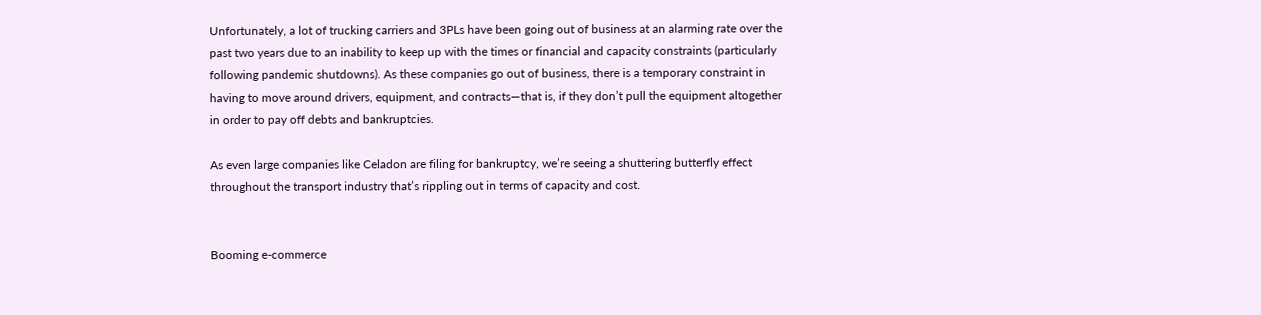Unfortunately, a lot of trucking carriers and 3PLs have been going out of business at an alarming rate over the past two years due to an inability to keep up with the times or financial and capacity constraints (particularly following pandemic shutdowns). As these companies go out of business, there is a temporary constraint in having to move around drivers, equipment, and contracts—that is, if they don’t pull the equipment altogether in order to pay off debts and bankruptcies.

As even large companies like Celadon are filing for bankruptcy, we’re seeing a shuttering butterfly effect throughout the transport industry that’s rippling out in terms of capacity and cost.


Booming e-commerce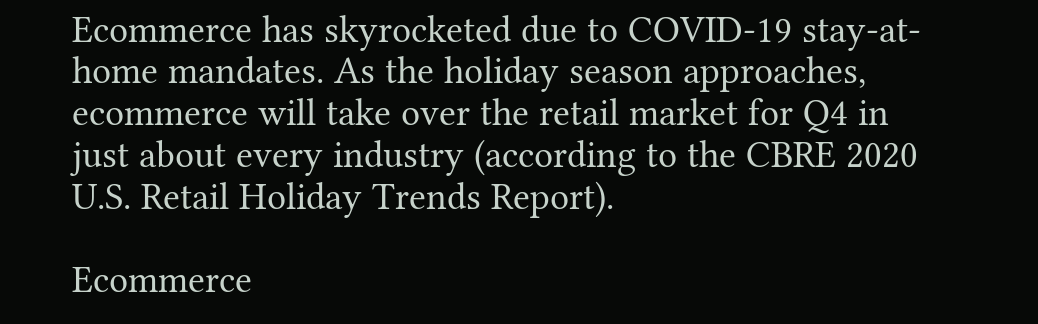Ecommerce has skyrocketed due to COVID-19 stay-at-home mandates. As the holiday season approaches, ecommerce will take over the retail market for Q4 in just about every industry (according to the CBRE 2020 U.S. Retail Holiday Trends Report).

Ecommerce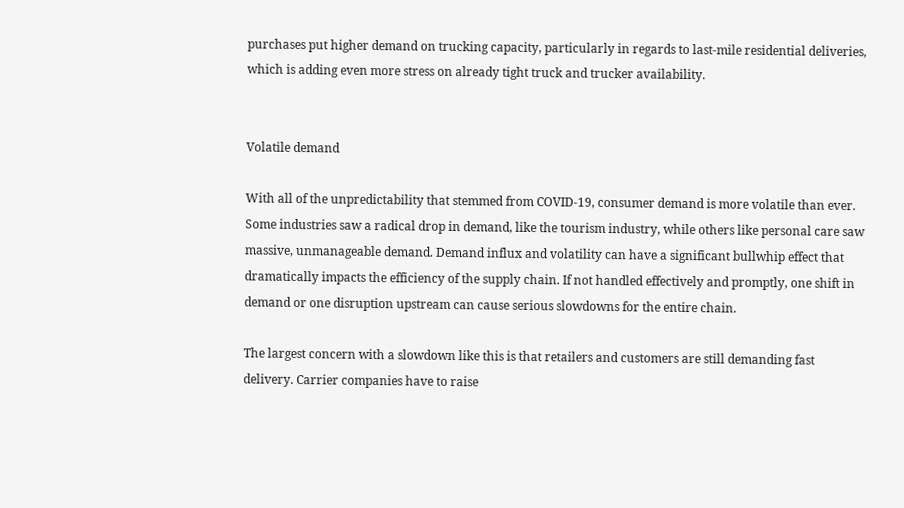purchases put higher demand on trucking capacity, particularly in regards to last-mile residential deliveries, which is adding even more stress on already tight truck and trucker availability.


Volatile demand

With all of the unpredictability that stemmed from COVID-19, consumer demand is more volatile than ever. Some industries saw a radical drop in demand, like the tourism industry, while others like personal care saw massive, unmanageable demand. Demand influx and volatility can have a significant bullwhip effect that dramatically impacts the efficiency of the supply chain. If not handled effectively and promptly, one shift in demand or one disruption upstream can cause serious slowdowns for the entire chain.

The largest concern with a slowdown like this is that retailers and customers are still demanding fast delivery. Carrier companies have to raise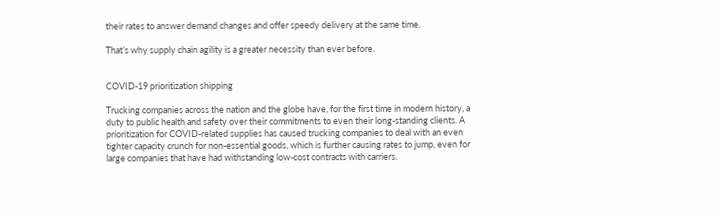their rates to answer demand changes and offer speedy delivery at the same time.

That’s why supply chain agility is a greater necessity than ever before.


COVID-19 prioritization shipping

Trucking companies across the nation and the globe have, for the first time in modern history, a duty to public health and safety over their commitments to even their long-standing clients. A prioritization for COVID-related supplies has caused trucking companies to deal with an even tighter capacity crunch for non-essential goods, which is further causing rates to jump, even for large companies that have had withstanding low-cost contracts with carriers.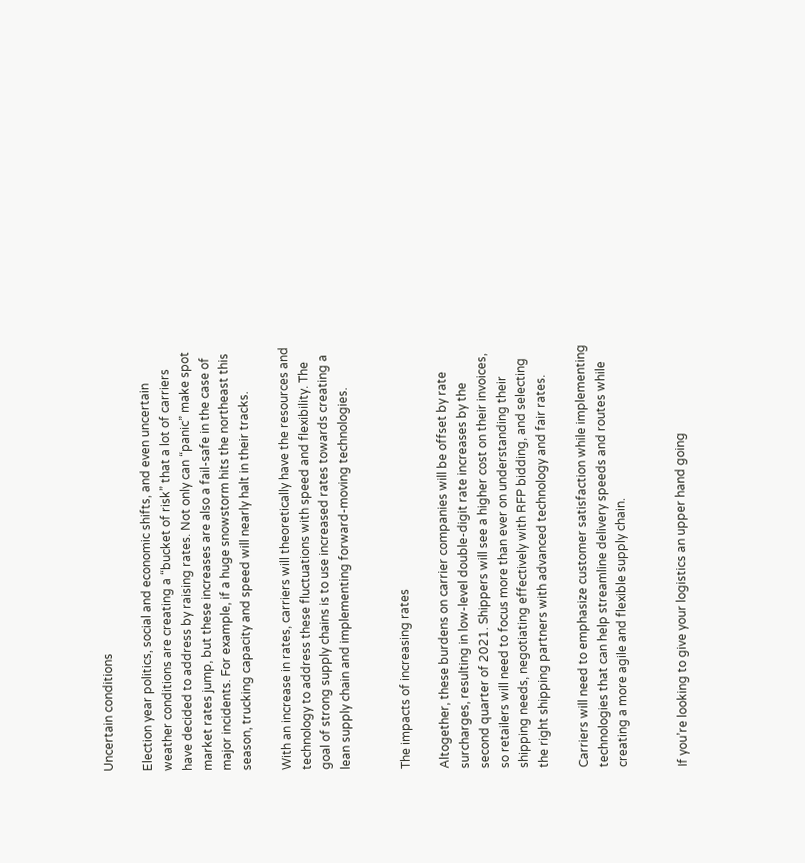Uncertain conditions

Election year politics, social and economic shifts, and even uncertain weather conditions are creating a “bucket of risk” that a lot of carriers have decided to address by raising rates. Not only can “panic” make spot market rates jump, but these increases are also a fail-safe in the case of major incidents. For example, if a huge snowstorm hits the northeast this season, trucking capacity and speed will nearly halt in their tracks.

With an increase in rates, carriers will theoretically have the resources and technology to address these fluctuations with speed and flexibility. The goal of strong supply chains is to use increased rates towards creating a lean supply chain and implementing forward-moving technologies.


The impacts of increasing rates

Altogether, these burdens on carrier companies will be offset by rate surcharges, resulting in low-level double-digit rate increases by the second quarter of 2021. Shippers will see a higher cost on their invoices, so retailers will need to focus more than ever on understanding their shipping needs, negotiating effectively with RFP bidding, and selecting the right shipping partners with advanced technology and fair rates.

Carriers will need to emphasize customer satisfaction while implementing technologies that can help streamline delivery speeds and routes while creating a more agile and flexible supply chain.


If you’re looking to give your logistics an upper hand going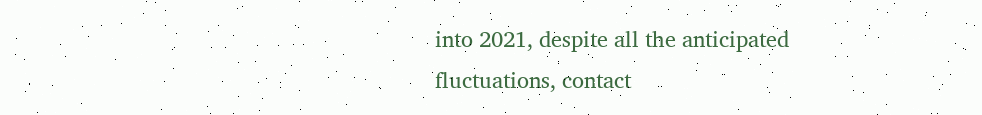into 2021, despite all the anticipated fluctuations, contact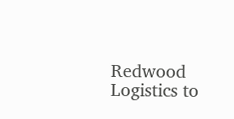Redwood Logistics to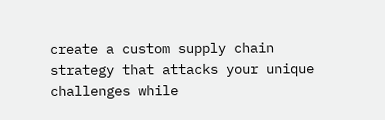create a custom supply chain strategy that attacks your unique challenges while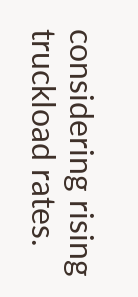considering rising truckload rates.